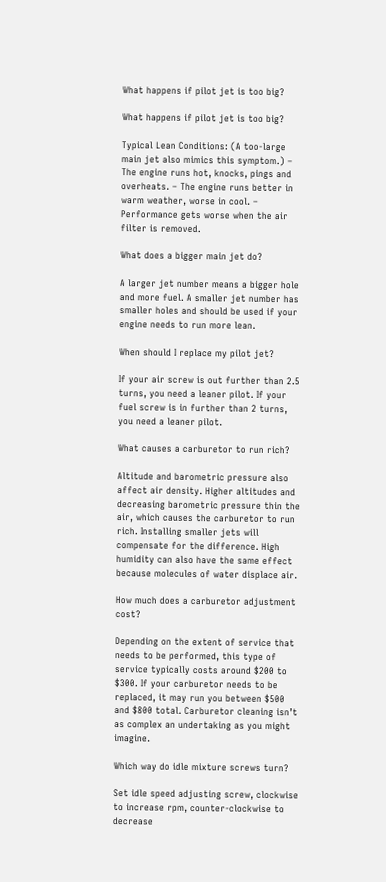What happens if pilot jet is too big?

What happens if pilot jet is too big?

Typical Lean Conditions: (A too-large main jet also mimics this symptom.) – The engine runs hot, knocks, pings and overheats. – The engine runs better in warm weather, worse in cool. – Performance gets worse when the air filter is removed.

What does a bigger main jet do?

A larger jet number means a bigger hole and more fuel. A smaller jet number has smaller holes and should be used if your engine needs to run more lean.

When should I replace my pilot jet?

If your air screw is out further than 2.5 turns, you need a leaner pilot. If your fuel screw is in further than 2 turns, you need a leaner pilot.

What causes a carburetor to run rich?

Altitude and barometric pressure also affect air density. Higher altitudes and decreasing barometric pressure thin the air, which causes the carburetor to run rich. Installing smaller jets will compensate for the difference. High humidity can also have the same effect because molecules of water displace air.

How much does a carburetor adjustment cost?

Depending on the extent of service that needs to be performed, this type of service typically costs around $200 to $300. If your carburetor needs to be replaced, it may run you between $500 and $800 total. Carburetor cleaning isn’t as complex an undertaking as you might imagine.

Which way do idle mixture screws turn?

Set idle speed adjusting screw, clockwise to increase rpm, counter-clockwise to decrease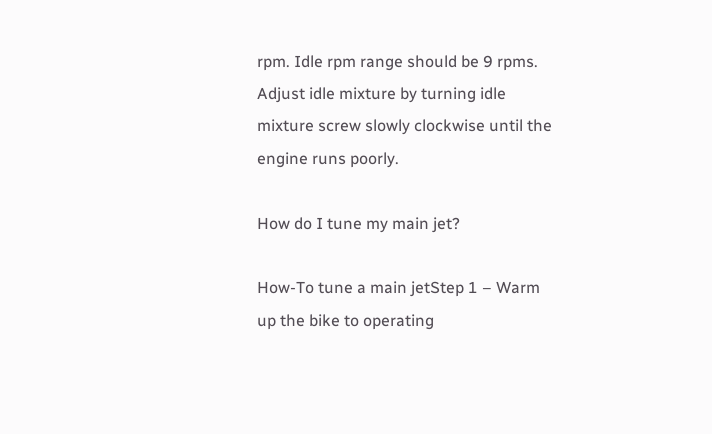rpm. Idle rpm range should be 9 rpms. Adjust idle mixture by turning idle mixture screw slowly clockwise until the engine runs poorly.

How do I tune my main jet?

How-To tune a main jetStep 1 – Warm up the bike to operating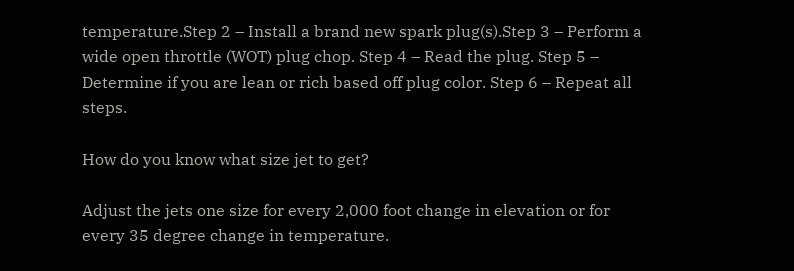temperature.Step 2 – Install a brand new spark plug(s).Step 3 – Perform a wide open throttle (WOT) plug chop. Step 4 – Read the plug. Step 5 – Determine if you are lean or rich based off plug color. Step 6 – Repeat all steps.

How do you know what size jet to get?

Adjust the jets one size for every 2,000 foot change in elevation or for every 35 degree change in temperature.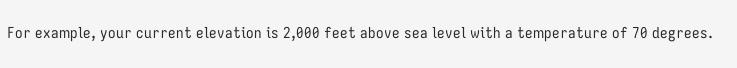For example, your current elevation is 2,000 feet above sea level with a temperature of 70 degrees.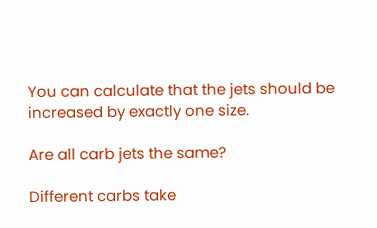You can calculate that the jets should be increased by exactly one size.

Are all carb jets the same?

Different carbs take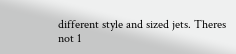different style and sized jets. Theres not 1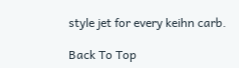style jet for every keihn carb.

Back To Top